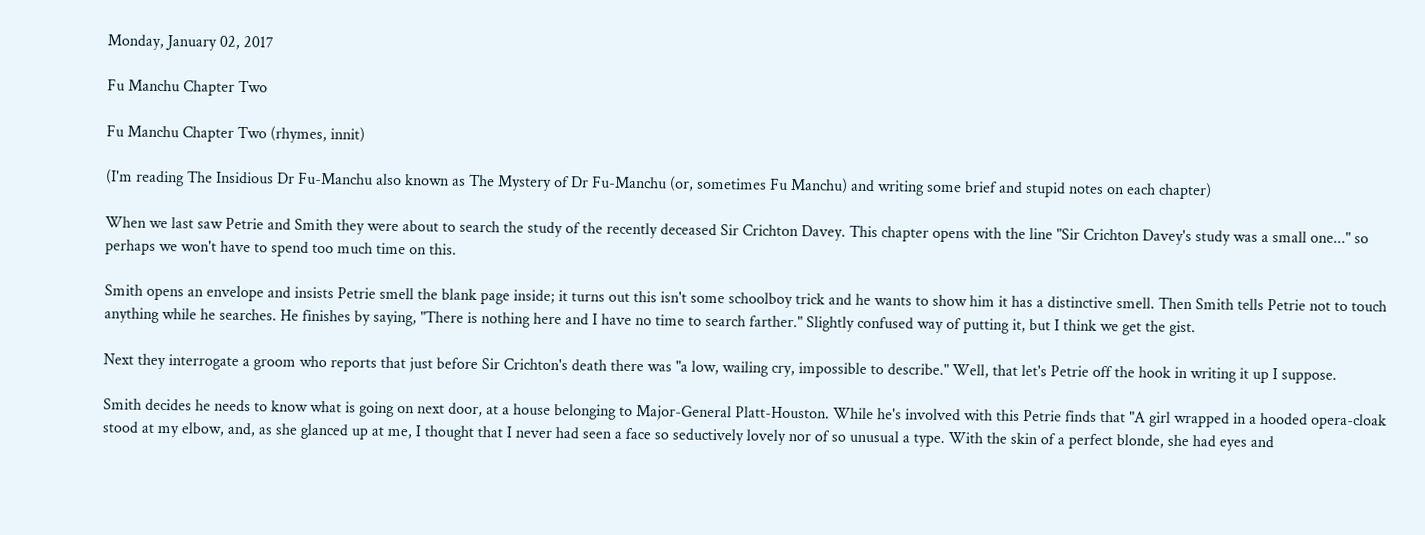Monday, January 02, 2017

Fu Manchu Chapter Two

Fu Manchu Chapter Two (rhymes, innit)

(I'm reading The Insidious Dr Fu-Manchu also known as The Mystery of Dr Fu-Manchu (or, sometimes Fu Manchu) and writing some brief and stupid notes on each chapter)

When we last saw Petrie and Smith they were about to search the study of the recently deceased Sir Crichton Davey. This chapter opens with the line "Sir Crichton Davey's study was a small one..." so perhaps we won't have to spend too much time on this.

Smith opens an envelope and insists Petrie smell the blank page inside; it turns out this isn't some schoolboy trick and he wants to show him it has a distinctive smell. Then Smith tells Petrie not to touch anything while he searches. He finishes by saying, "There is nothing here and I have no time to search farther." Slightly confused way of putting it, but I think we get the gist.

Next they interrogate a groom who reports that just before Sir Crichton's death there was "a low, wailing cry, impossible to describe." Well, that let's Petrie off the hook in writing it up I suppose.

Smith decides he needs to know what is going on next door, at a house belonging to Major-General Platt-Houston. While he's involved with this Petrie finds that "A girl wrapped in a hooded opera-cloak stood at my elbow, and, as she glanced up at me, I thought that I never had seen a face so seductively lovely nor of so unusual a type. With the skin of a perfect blonde, she had eyes and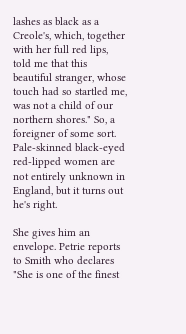lashes as black as a Creole's, which, together with her full red lips, told me that this beautiful stranger, whose touch had so startled me, was not a child of our northern shores." So, a foreigner of some sort. Pale-skinned black-eyed red-lipped women are not entirely unknown in England, but it turns out he's right.

She gives him an envelope. Petrie reports to Smith who declares "She is one of the finest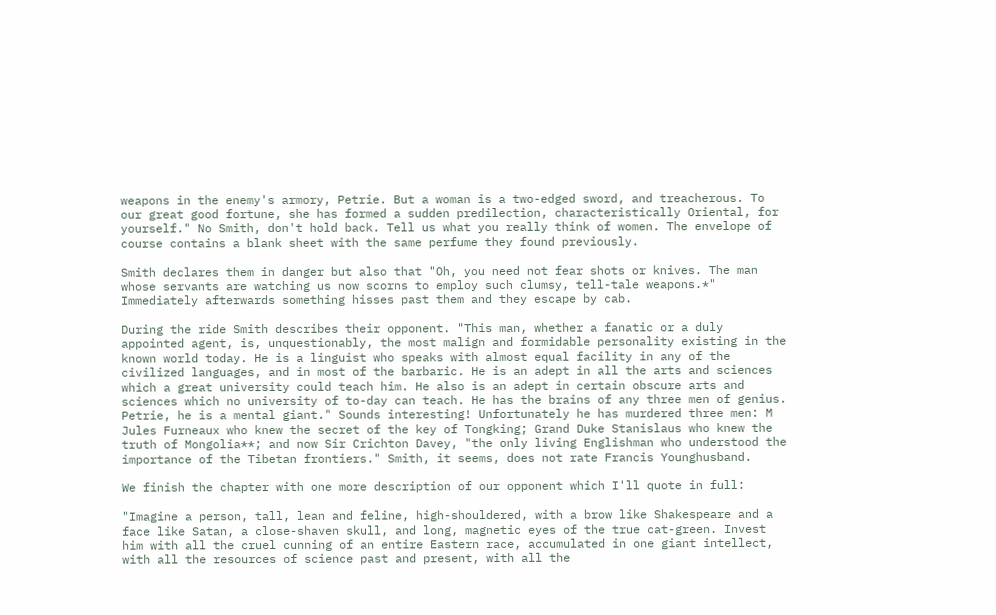weapons in the enemy's armory, Petrie. But a woman is a two-edged sword, and treacherous. To our great good fortune, she has formed a sudden predilection, characteristically Oriental, for yourself." No Smith, don't hold back. Tell us what you really think of women. The envelope of course contains a blank sheet with the same perfume they found previously.

Smith declares them in danger but also that "Oh, you need not fear shots or knives. The man whose servants are watching us now scorns to employ such clumsy, tell-tale weapons.*" Immediately afterwards something hisses past them and they escape by cab.

During the ride Smith describes their opponent. "This man, whether a fanatic or a duly appointed agent, is, unquestionably, the most malign and formidable personality existing in the known world today. He is a linguist who speaks with almost equal facility in any of the civilized languages, and in most of the barbaric. He is an adept in all the arts and sciences which a great university could teach him. He also is an adept in certain obscure arts and sciences which no university of to-day can teach. He has the brains of any three men of genius. Petrie, he is a mental giant." Sounds interesting! Unfortunately he has murdered three men: M Jules Furneaux who knew the secret of the key of Tongking; Grand Duke Stanislaus who knew the truth of Mongolia**; and now Sir Crichton Davey, "the only living Englishman who understood the importance of the Tibetan frontiers." Smith, it seems, does not rate Francis Younghusband.

We finish the chapter with one more description of our opponent which I'll quote in full:

"Imagine a person, tall, lean and feline, high-shouldered, with a brow like Shakespeare and a face like Satan, a close-shaven skull, and long, magnetic eyes of the true cat-green. Invest him with all the cruel cunning of an entire Eastern race, accumulated in one giant intellect, with all the resources of science past and present, with all the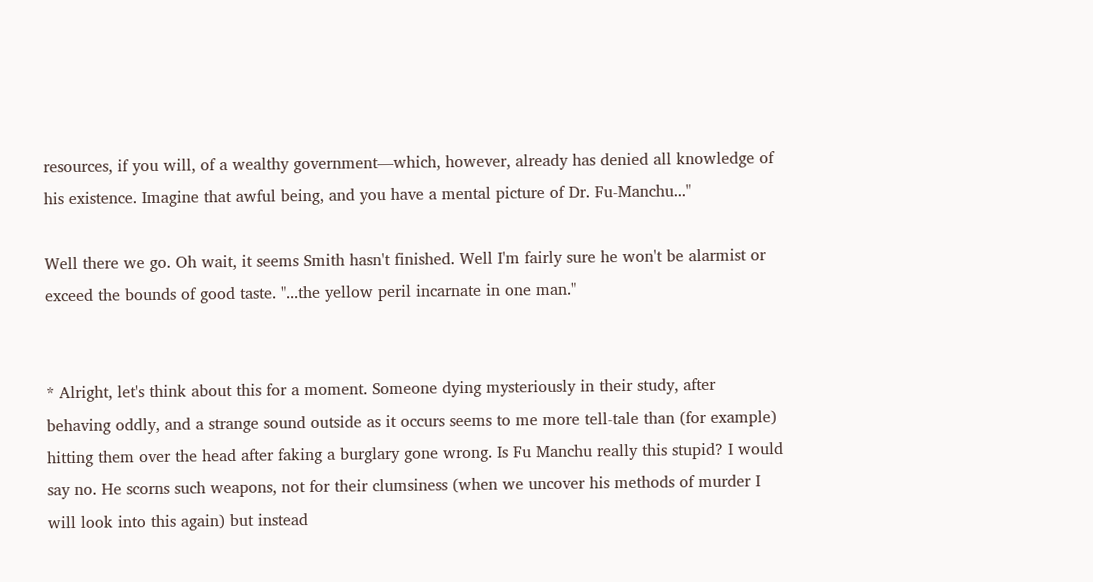resources, if you will, of a wealthy government—which, however, already has denied all knowledge of his existence. Imagine that awful being, and you have a mental picture of Dr. Fu-Manchu..."

Well there we go. Oh wait, it seems Smith hasn't finished. Well I'm fairly sure he won't be alarmist or exceed the bounds of good taste. "...the yellow peril incarnate in one man."


* Alright, let's think about this for a moment. Someone dying mysteriously in their study, after behaving oddly, and a strange sound outside as it occurs seems to me more tell-tale than (for example) hitting them over the head after faking a burglary gone wrong. Is Fu Manchu really this stupid? I would say no. He scorns such weapons, not for their clumsiness (when we uncover his methods of murder I will look into this again) but instead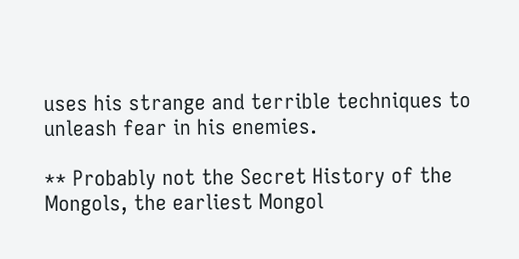uses his strange and terrible techniques to unleash fear in his enemies.

** Probably not the Secret History of the Mongols, the earliest Mongol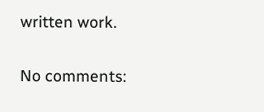written work.

No comments: